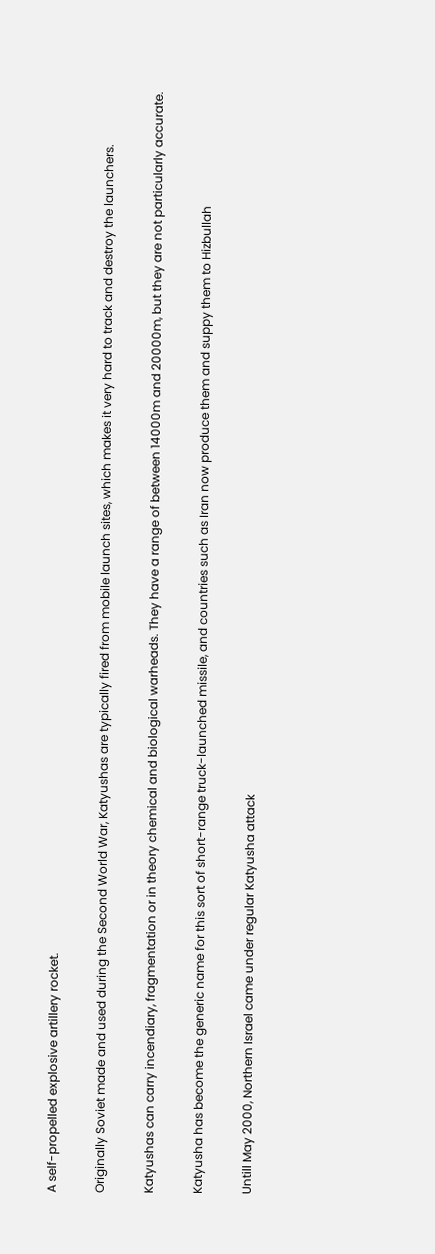A self-propelled explosive artillery rocket.

Originally Soviet made and used during the Second World War, Katyushas are typically fired from mobile launch sites, which makes it very hard to track and destroy the launchers.

Katyushas can carry incendiary, fragmentation or in theory chemical and biological warheads. They have a range of between 14000m and 20000m, but they are not particularly accurate.

Katyusha has become the generic name for this sort of short-range truck-launched missile, and countries such as Iran now produce them and suppy them to Hizbullah

Untill May 2000, Northern Israel came under regular Katyusha attack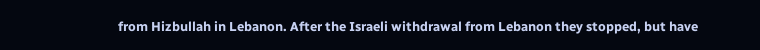from Hizbullah in Lebanon. After the Israeli withdrawal from Lebanon they stopped, but have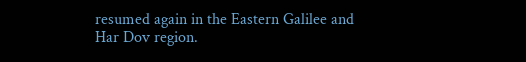resumed again in the Eastern Galilee and Har Dov region.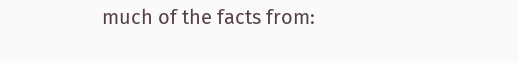much of the facts from: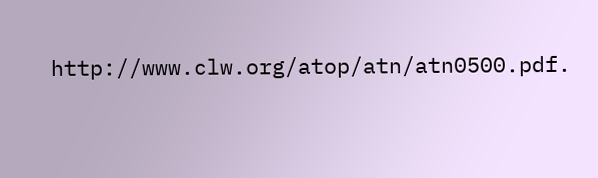http://www.clw.org/atop/atn/atn0500.pdf.